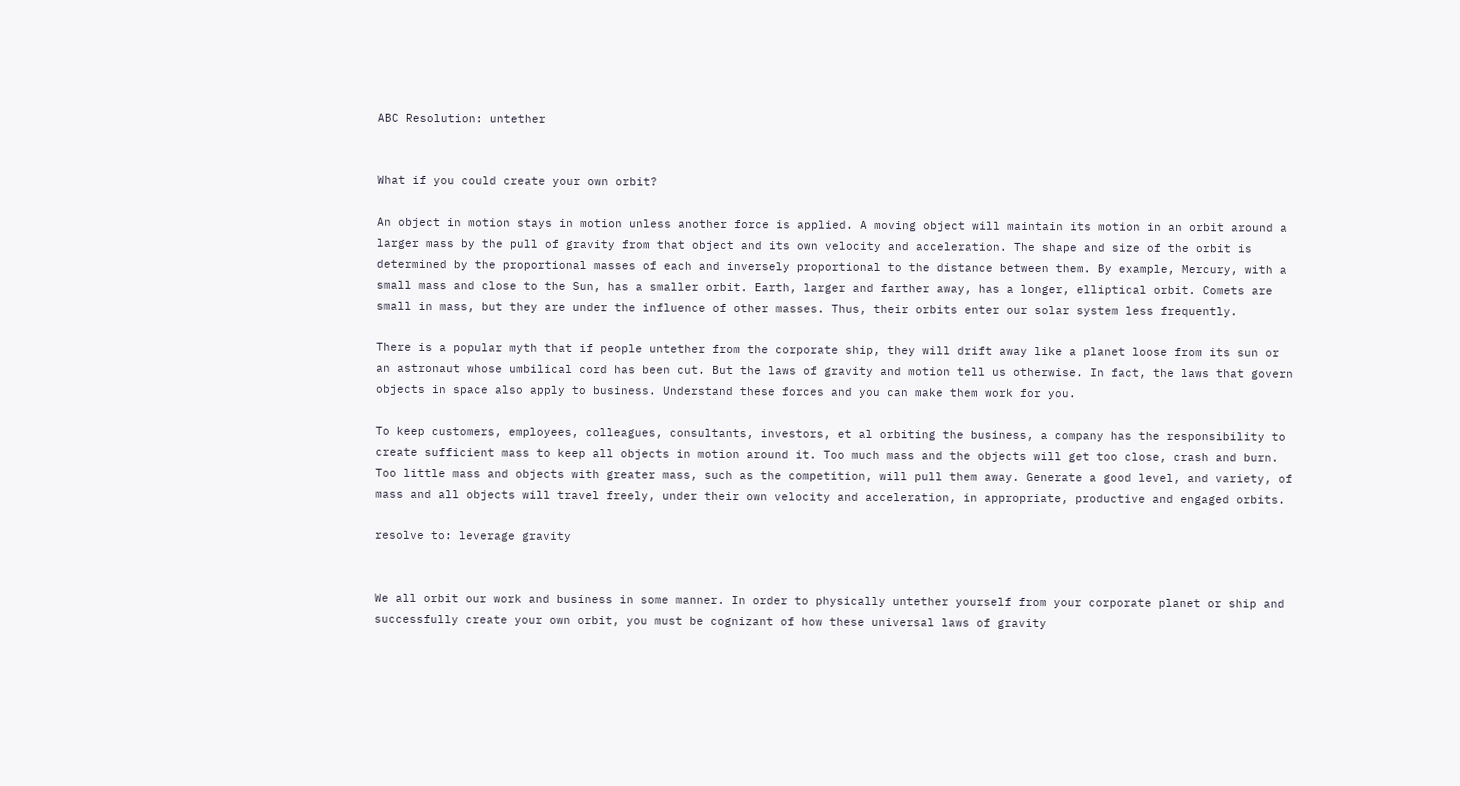ABC Resolution: untether


What if you could create your own orbit?

An object in motion stays in motion unless another force is applied. A moving object will maintain its motion in an orbit around a larger mass by the pull of gravity from that object and its own velocity and acceleration. The shape and size of the orbit is determined by the proportional masses of each and inversely proportional to the distance between them. By example, Mercury, with a small mass and close to the Sun, has a smaller orbit. Earth, larger and farther away, has a longer, elliptical orbit. Comets are small in mass, but they are under the influence of other masses. Thus, their orbits enter our solar system less frequently.

There is a popular myth that if people untether from the corporate ship, they will drift away like a planet loose from its sun or an astronaut whose umbilical cord has been cut. But the laws of gravity and motion tell us otherwise. In fact, the laws that govern objects in space also apply to business. Understand these forces and you can make them work for you.

To keep customers, employees, colleagues, consultants, investors, et al orbiting the business, a company has the responsibility to create sufficient mass to keep all objects in motion around it. Too much mass and the objects will get too close, crash and burn. Too little mass and objects with greater mass, such as the competition, will pull them away. Generate a good level, and variety, of mass and all objects will travel freely, under their own velocity and acceleration, in appropriate, productive and engaged orbits.

resolve to: leverage gravity


We all orbit our work and business in some manner. In order to physically untether yourself from your corporate planet or ship and successfully create your own orbit, you must be cognizant of how these universal laws of gravity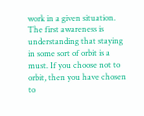work in a given situation. The first awareness is understanding that staying in some sort of orbit is a must. If you choose not to orbit, then you have chosen to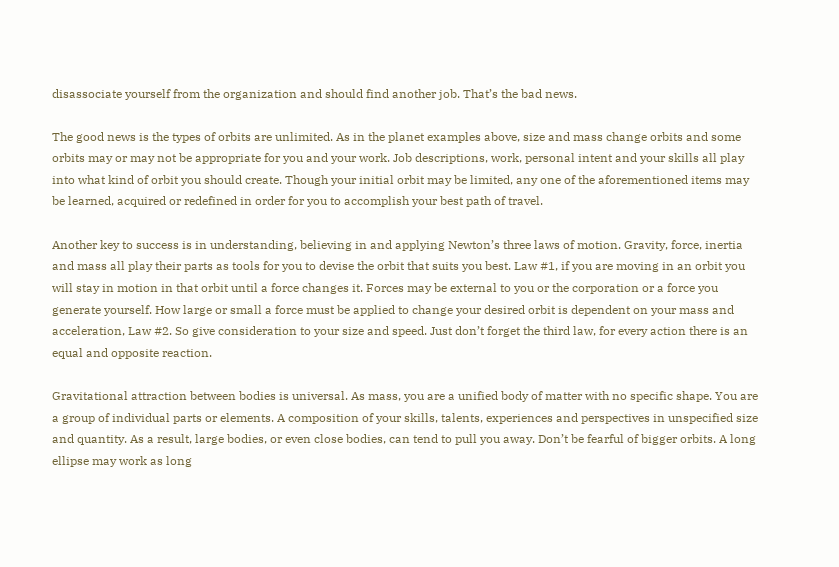disassociate yourself from the organization and should find another job. That’s the bad news.

The good news is the types of orbits are unlimited. As in the planet examples above, size and mass change orbits and some orbits may or may not be appropriate for you and your work. Job descriptions, work, personal intent and your skills all play into what kind of orbit you should create. Though your initial orbit may be limited, any one of the aforementioned items may be learned, acquired or redefined in order for you to accomplish your best path of travel.

Another key to success is in understanding, believing in and applying Newton’s three laws of motion. Gravity, force, inertia and mass all play their parts as tools for you to devise the orbit that suits you best. Law #1, if you are moving in an orbit you will stay in motion in that orbit until a force changes it. Forces may be external to you or the corporation or a force you generate yourself. How large or small a force must be applied to change your desired orbit is dependent on your mass and acceleration, Law #2. So give consideration to your size and speed. Just don’t forget the third law, for every action there is an equal and opposite reaction.

Gravitational attraction between bodies is universal. As mass, you are a unified body of matter with no specific shape. You are a group of individual parts or elements. A composition of your skills, talents, experiences and perspectives in unspecified size and quantity. As a result, large bodies, or even close bodies, can tend to pull you away. Don’t be fearful of bigger orbits. A long ellipse may work as long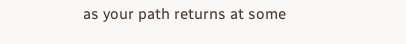as your path returns at some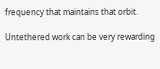frequency that maintains that orbit.

Untethered work can be very rewarding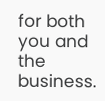for both you and the business.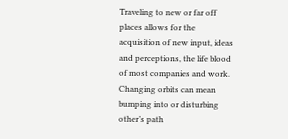Traveling to new or far off places allows for the acquisition of new input, ideas and perceptions, the life blood of most companies and work. Changing orbits can mean bumping into or disturbing other’s path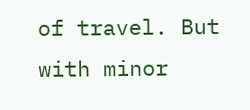of travel. But with minor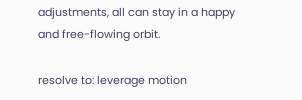adjustments, all can stay in a happy and free-flowing orbit.

resolve to: leverage motion